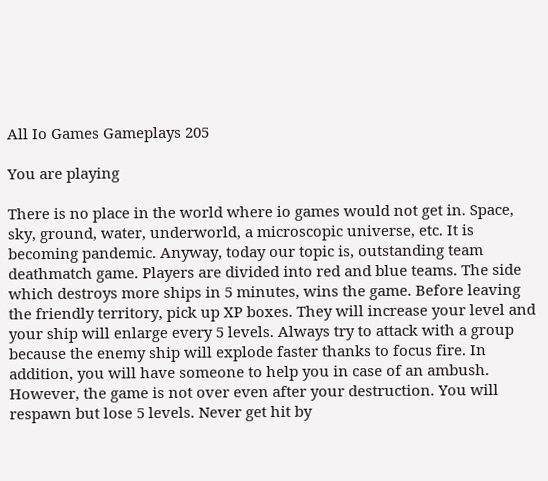All Io Games Gameplays 205

You are playing

There is no place in the world where io games would not get in. Space, sky, ground, water, underworld, a microscopic universe, etc. It is becoming pandemic. Anyway, today our topic is, outstanding team deathmatch game. Players are divided into red and blue teams. The side which destroys more ships in 5 minutes, wins the game. Before leaving the friendly territory, pick up XP boxes. They will increase your level and your ship will enlarge every 5 levels. Always try to attack with a group because the enemy ship will explode faster thanks to focus fire. In addition, you will have someone to help you in case of an ambush. However, the game is not over even after your destruction. You will respawn but lose 5 levels. Never get hit by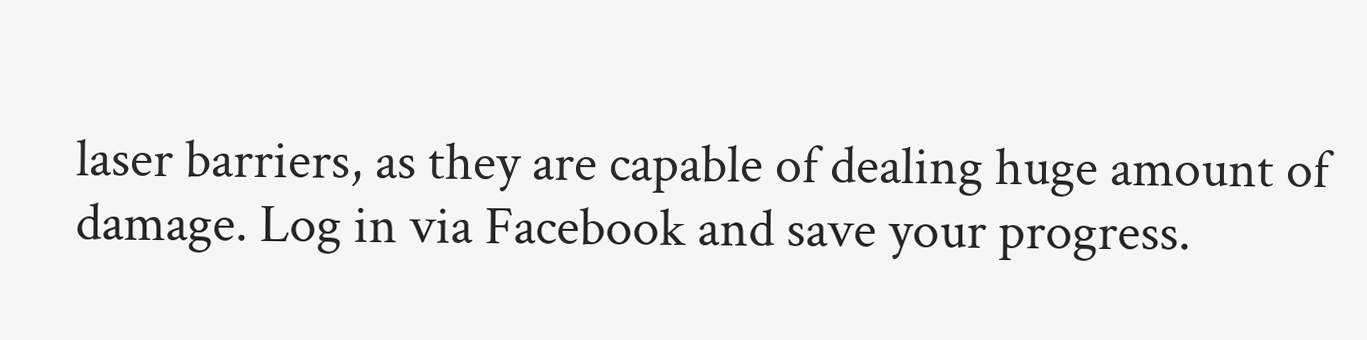laser barriers, as they are capable of dealing huge amount of damage. Log in via Facebook and save your progress.